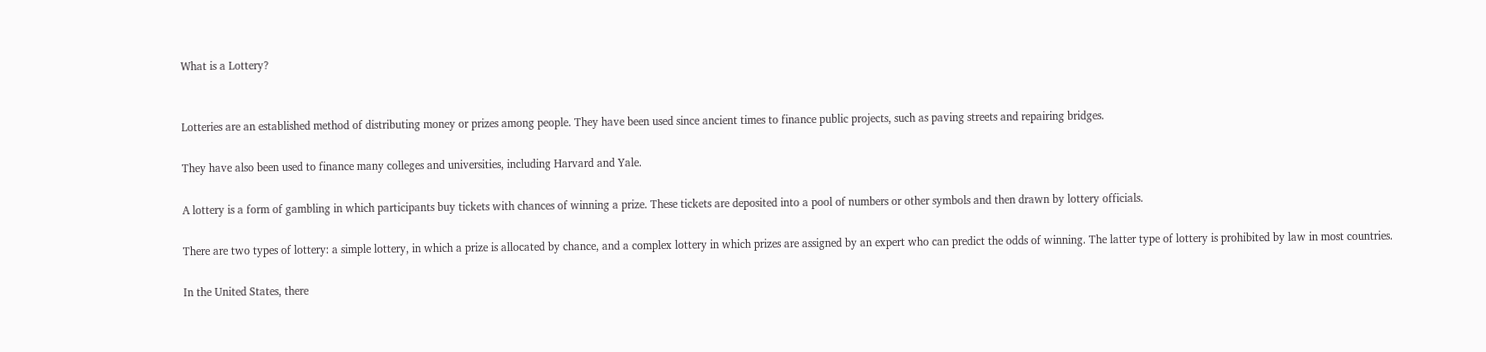What is a Lottery?


Lotteries are an established method of distributing money or prizes among people. They have been used since ancient times to finance public projects, such as paving streets and repairing bridges.

They have also been used to finance many colleges and universities, including Harvard and Yale.

A lottery is a form of gambling in which participants buy tickets with chances of winning a prize. These tickets are deposited into a pool of numbers or other symbols and then drawn by lottery officials.

There are two types of lottery: a simple lottery, in which a prize is allocated by chance, and a complex lottery in which prizes are assigned by an expert who can predict the odds of winning. The latter type of lottery is prohibited by law in most countries.

In the United States, there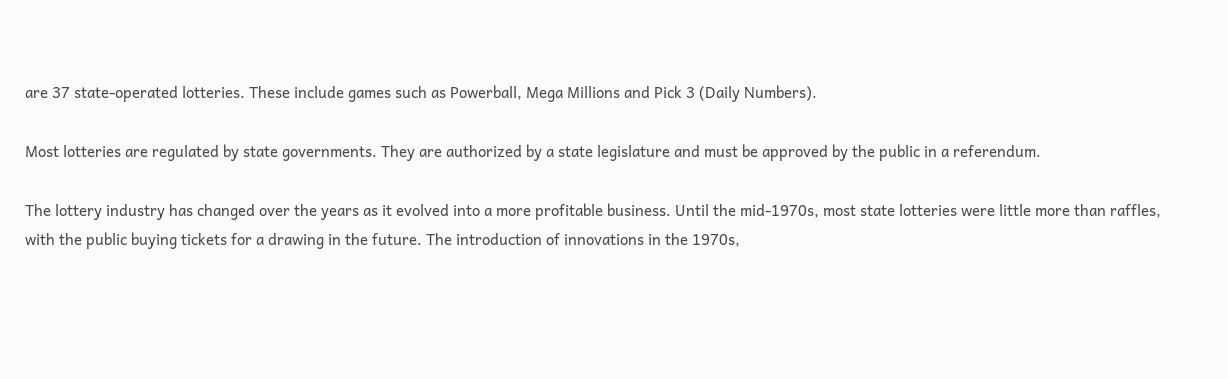are 37 state-operated lotteries. These include games such as Powerball, Mega Millions and Pick 3 (Daily Numbers).

Most lotteries are regulated by state governments. They are authorized by a state legislature and must be approved by the public in a referendum.

The lottery industry has changed over the years as it evolved into a more profitable business. Until the mid-1970s, most state lotteries were little more than raffles, with the public buying tickets for a drawing in the future. The introduction of innovations in the 1970s,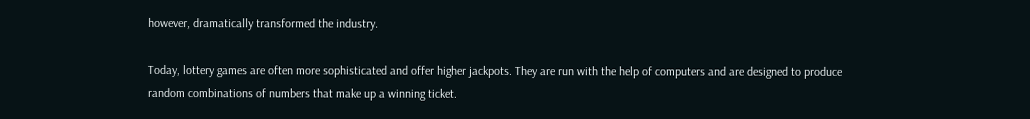however, dramatically transformed the industry.

Today, lottery games are often more sophisticated and offer higher jackpots. They are run with the help of computers and are designed to produce random combinations of numbers that make up a winning ticket.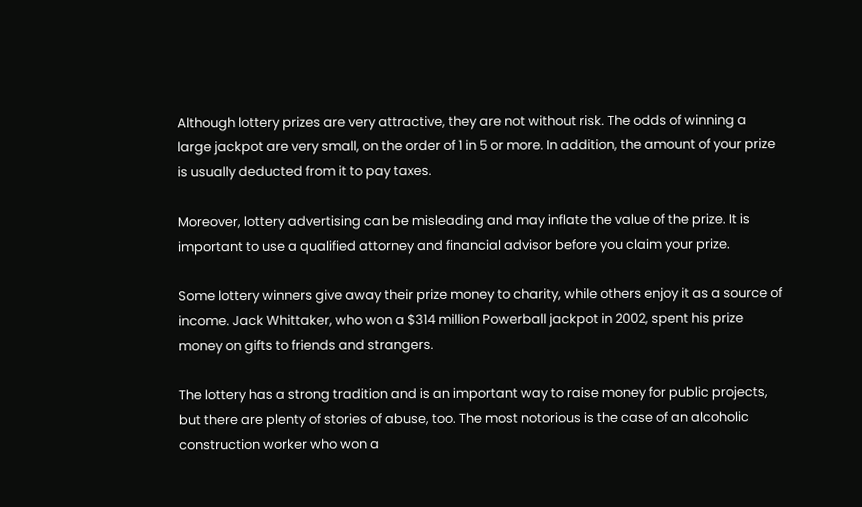Although lottery prizes are very attractive, they are not without risk. The odds of winning a large jackpot are very small, on the order of 1 in 5 or more. In addition, the amount of your prize is usually deducted from it to pay taxes.

Moreover, lottery advertising can be misleading and may inflate the value of the prize. It is important to use a qualified attorney and financial advisor before you claim your prize.

Some lottery winners give away their prize money to charity, while others enjoy it as a source of income. Jack Whittaker, who won a $314 million Powerball jackpot in 2002, spent his prize money on gifts to friends and strangers.

The lottery has a strong tradition and is an important way to raise money for public projects, but there are plenty of stories of abuse, too. The most notorious is the case of an alcoholic construction worker who won a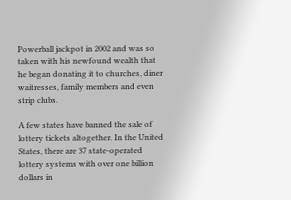Powerball jackpot in 2002 and was so taken with his newfound wealth that he began donating it to churches, diner waitresses, family members and even strip clubs.

A few states have banned the sale of lottery tickets altogether. In the United States, there are 37 state-operated lottery systems with over one billion dollars in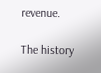revenue.

The history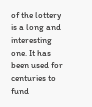of the lottery is a long and interesting one. It has been used for centuries to fund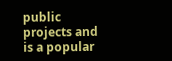public projects and is a popular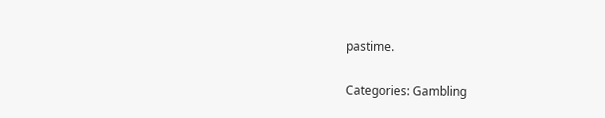pastime.

Categories: Gambling